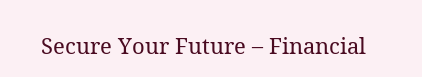Secure Your Future – Financial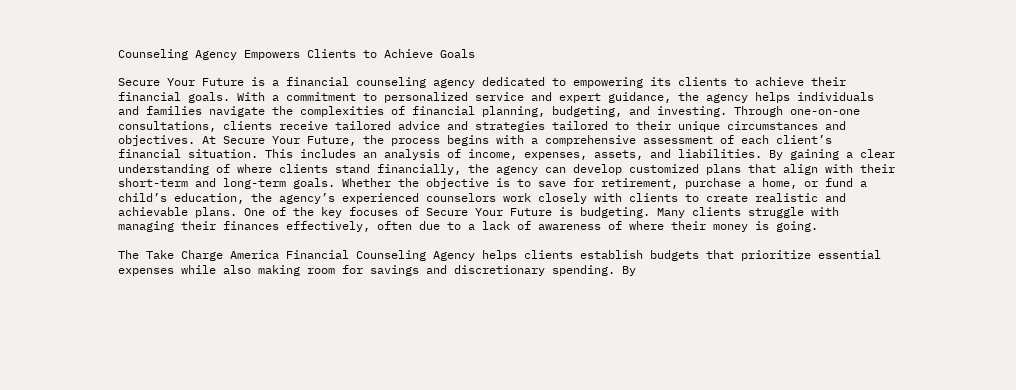Counseling Agency Empowers Clients to Achieve Goals

Secure Your Future is a financial counseling agency dedicated to empowering its clients to achieve their financial goals. With a commitment to personalized service and expert guidance, the agency helps individuals and families navigate the complexities of financial planning, budgeting, and investing. Through one-on-one consultations, clients receive tailored advice and strategies tailored to their unique circumstances and objectives. At Secure Your Future, the process begins with a comprehensive assessment of each client’s financial situation. This includes an analysis of income, expenses, assets, and liabilities. By gaining a clear understanding of where clients stand financially, the agency can develop customized plans that align with their short-term and long-term goals. Whether the objective is to save for retirement, purchase a home, or fund a child’s education, the agency’s experienced counselors work closely with clients to create realistic and achievable plans. One of the key focuses of Secure Your Future is budgeting. Many clients struggle with managing their finances effectively, often due to a lack of awareness of where their money is going.

The Take Charge America Financial Counseling Agency helps clients establish budgets that prioritize essential expenses while also making room for savings and discretionary spending. By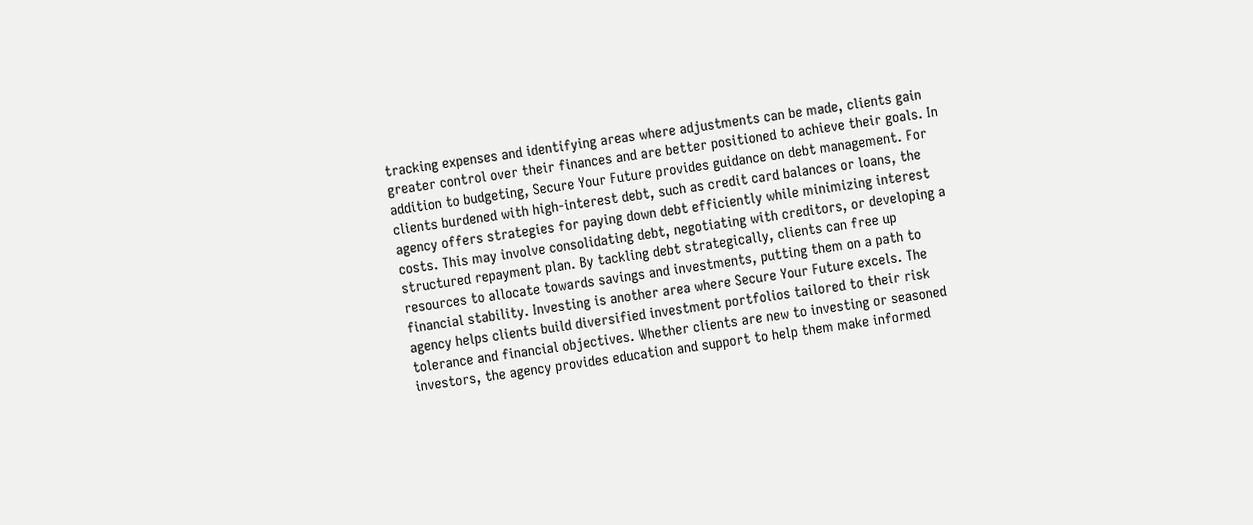tracking expenses and identifying areas where adjustments can be made, clients gain greater control over their finances and are better positioned to achieve their goals. In addition to budgeting, Secure Your Future provides guidance on debt management. For clients burdened with high-interest debt, such as credit card balances or loans, the agency offers strategies for paying down debt efficiently while minimizing interest costs. This may involve consolidating debt, negotiating with creditors, or developing a structured repayment plan. By tackling debt strategically, clients can free up resources to allocate towards savings and investments, putting them on a path to financial stability. Investing is another area where Secure Your Future excels. The agency helps clients build diversified investment portfolios tailored to their risk tolerance and financial objectives. Whether clients are new to investing or seasoned investors, the agency provides education and support to help them make informed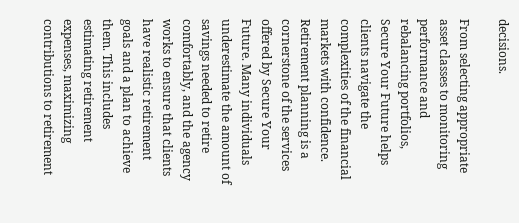decisions.

From selecting appropriate asset classes to monitoring performance and rebalancing portfolios, Secure Your Future helps clients navigate the complexities of the financial markets with confidence. Retirement planning is a cornerstone of the services offered by Secure Your Future. Many individuals underestimate the amount of savings needed to retire comfortably, and the agency works to ensure that clients have realistic retirement goals and a plan to achieve them. This includes estimating retirement expenses, maximizing contributions to retirement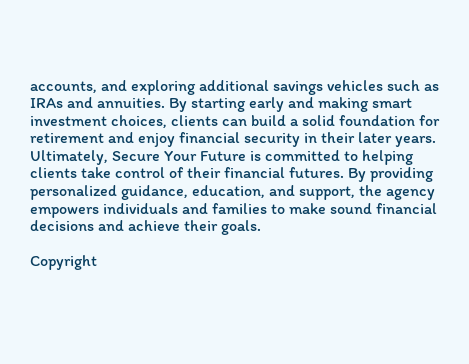accounts, and exploring additional savings vehicles such as IRAs and annuities. By starting early and making smart investment choices, clients can build a solid foundation for retirement and enjoy financial security in their later years. Ultimately, Secure Your Future is committed to helping clients take control of their financial futures. By providing personalized guidance, education, and support, the agency empowers individuals and families to make sound financial decisions and achieve their goals.

Copyright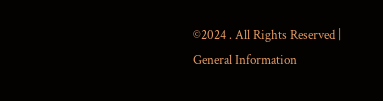©2024 . All Rights Reserved | General Information